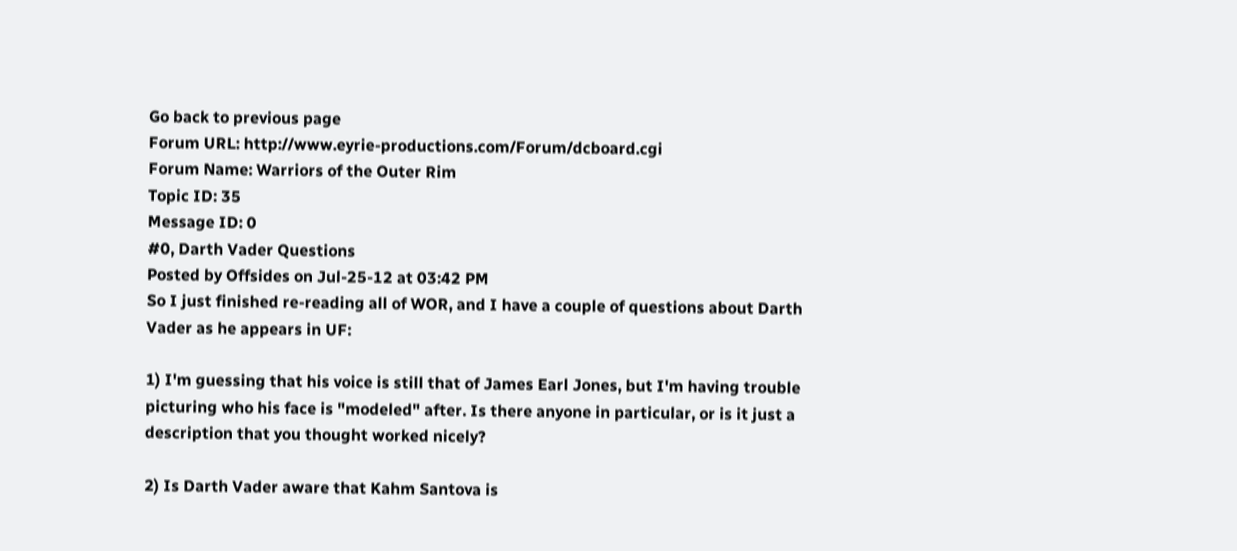Go back to previous page
Forum URL: http://www.eyrie-productions.com/Forum/dcboard.cgi
Forum Name: Warriors of the Outer Rim
Topic ID: 35
Message ID: 0
#0, Darth Vader Questions
Posted by Offsides on Jul-25-12 at 03:42 PM
So I just finished re-reading all of WOR, and I have a couple of questions about Darth Vader as he appears in UF:

1) I'm guessing that his voice is still that of James Earl Jones, but I'm having trouble picturing who his face is "modeled" after. Is there anyone in particular, or is it just a description that you thought worked nicely?

2) Is Darth Vader aware that Kahm Santova is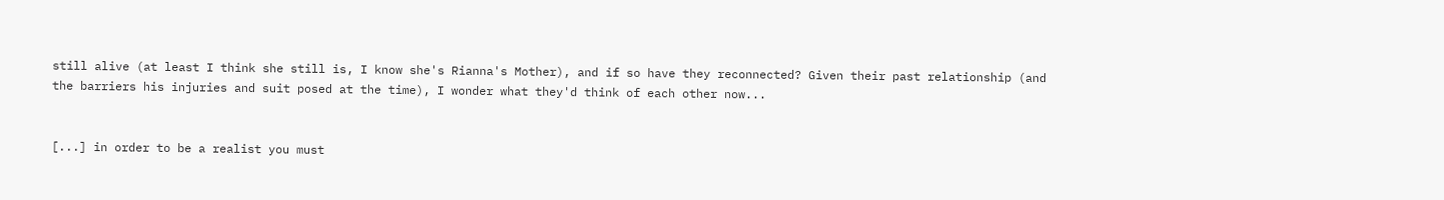still alive (at least I think she still is, I know she's Rianna's Mother), and if so have they reconnected? Given their past relationship (and the barriers his injuries and suit posed at the time), I wonder what they'd think of each other now...


[...] in order to be a realist you must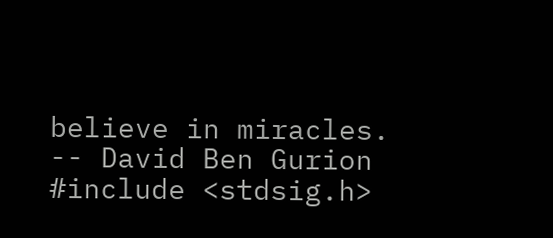believe in miracles.
-- David Ben Gurion
#include <stdsig.h>